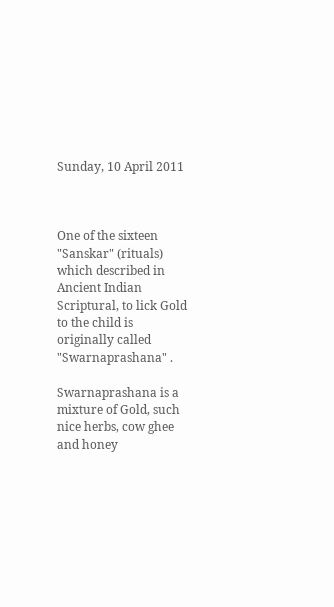Sunday, 10 April 2011



One of the sixteen "Sanskar" (rituals) which described in Ancient Indian Scriptural, to lick Gold to the child is originally called "Swarnaprashana" .

Swarnaprashana is a mixture of Gold, such nice herbs, cow ghee and honey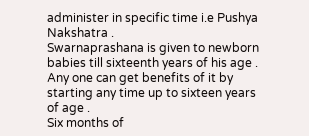administer in specific time i.e Pushya Nakshatra .
Swarnaprashana is given to newborn babies till sixteenth years of his age .
Any one can get benefits of it by starting any time up to sixteen years of age .
Six months of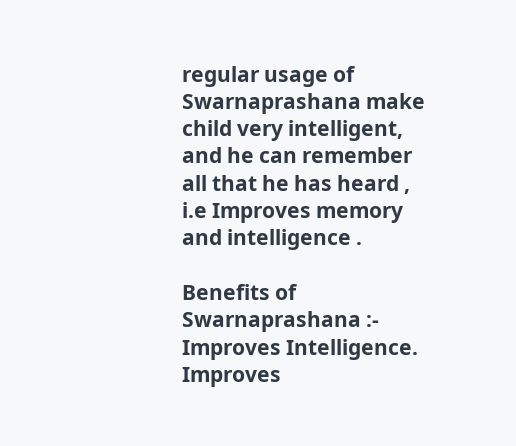regular usage of Swarnaprashana make child very intelligent, and he can remember all that he has heard , i.e Improves memory and intelligence .

Benefits of Swarnaprashana :-
Improves Intelligence.
Improves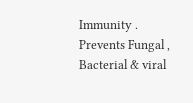Immunity .
Prevents Fungal , Bacterial & viral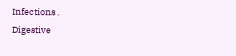Infections .
Digestive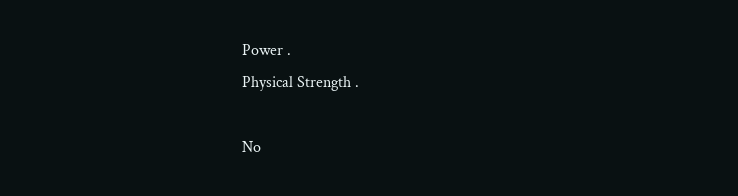Power .
Physical Strength .

No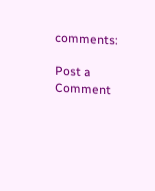comments:

Post a Comment